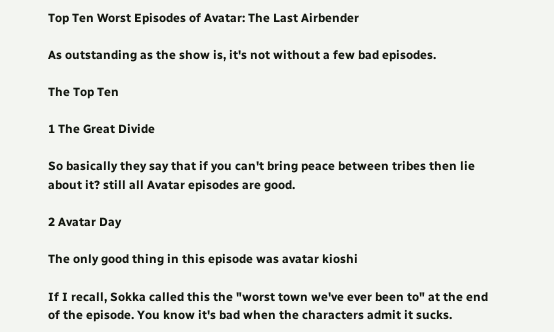Top Ten Worst Episodes of Avatar: The Last Airbender

As outstanding as the show is, it's not without a few bad episodes.

The Top Ten

1 The Great Divide

So basically they say that if you can't bring peace between tribes then lie about it? still all Avatar episodes are good.

2 Avatar Day

The only good thing in this episode was avatar kioshi

If I recall, Sokka called this the "worst town we've ever been to" at the end of the episode. You know it's bad when the characters admit it sucks.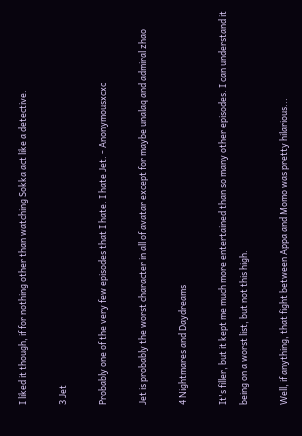I liked it though, if for nothing other than watching Sokka act like a detective.

3 Jet

Probably one of the very few episodes that I hate. I hate Jet. - Anonymousxcxc

Jet is probably the worst character in all of avatar except for maybe unalaq and admiral zhao

4 Nightmares and Daydreams

It's filler, but it kept me much more entertained than so many other episodes. I can understand it being on a worst list, but not this high.

Well, if anything, that fight between Appa and Momo was pretty hilarious...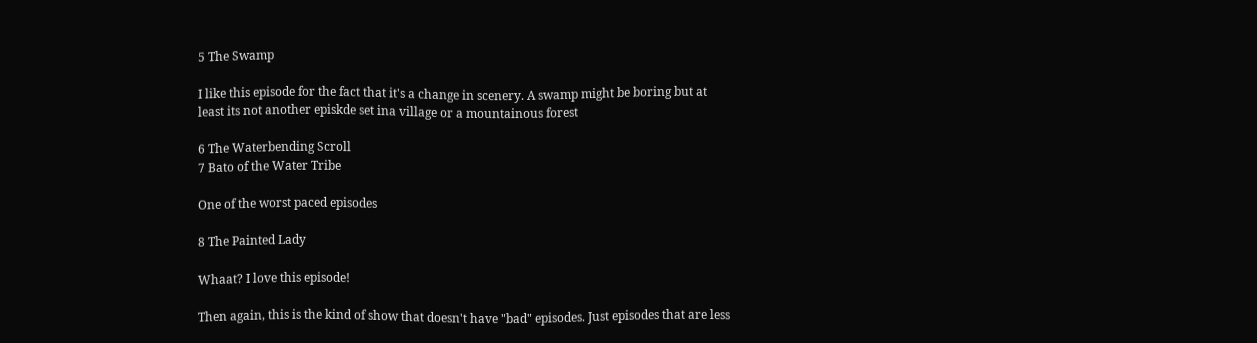5 The Swamp

I like this episode for the fact that it's a change in scenery. A swamp might be boring but at least its not another episkde set ina village or a mountainous forest

6 The Waterbending Scroll
7 Bato of the Water Tribe

One of the worst paced episodes

8 The Painted Lady

Whaat? I love this episode!

Then again, this is the kind of show that doesn't have "bad" episodes. Just episodes that are less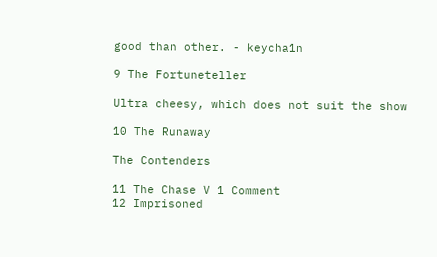good than other. - keycha1n

9 The Fortuneteller

Ultra cheesy, which does not suit the show

10 The Runaway

The Contenders

11 The Chase V 1 Comment
12 Imprisoned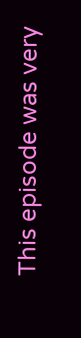This episode was very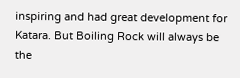inspiring and had great development for Katara. But Boiling Rock will always be the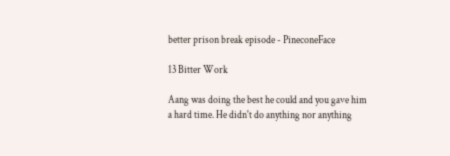better prison break episode - PineconeFace

13 Bitter Work

Aang was doing the best he could and you gave him a hard time. He didn't do anything nor anything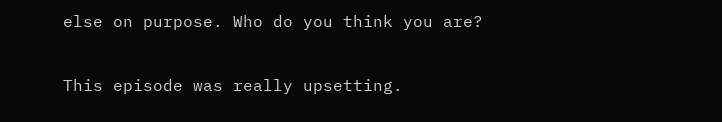else on purpose. Who do you think you are?

This episode was really upsetting.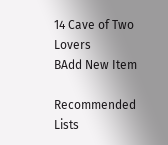14 Cave of Two Lovers
BAdd New Item

Recommended Lists